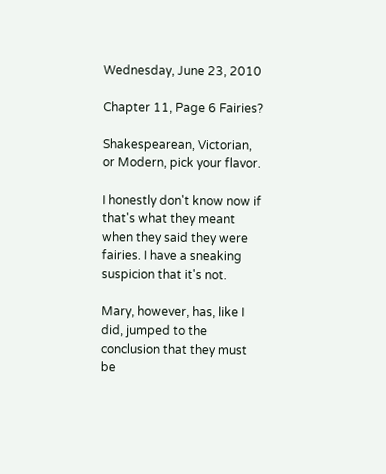Wednesday, June 23, 2010

Chapter 11, Page 6 Fairies?

Shakespearean, Victorian, or Modern, pick your flavor.

I honestly don't know now if that's what they meant when they said they were fairies. I have a sneaking suspicion that it's not.

Mary, however, has, like I did, jumped to the conclusion that they must be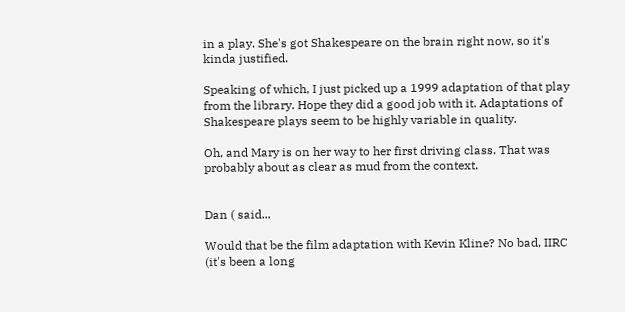in a play. She's got Shakespeare on the brain right now, so it's kinda justified.

Speaking of which, I just picked up a 1999 adaptation of that play from the library. Hope they did a good job with it. Adaptations of Shakespeare plays seem to be highly variable in quality.

Oh, and Mary is on her way to her first driving class. That was probably about as clear as mud from the context.


Dan ( said...

Would that be the film adaptation with Kevin Kline? No bad, IIRC (it's been a long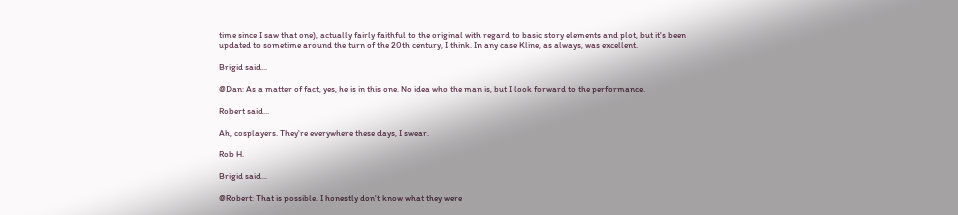time since I saw that one), actually fairly faithful to the original with regard to basic story elements and plot, but it's been updated to sometime around the turn of the 20th century, I think. In any case Kline, as always, was excellent.

Brigid said...

@Dan: As a matter of fact, yes, he is in this one. No idea who the man is, but I look forward to the performance.

Robert said...

Ah, cosplayers. They're everywhere these days, I swear.

Rob H.

Brigid said...

@Robert: That is possible. I honestly don't know what they were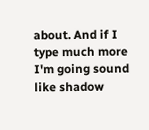about. And if I type much more I'm going sound like shadow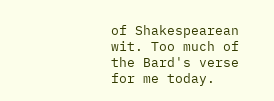of Shakespearean wit. Too much of the Bard's verse for me today.